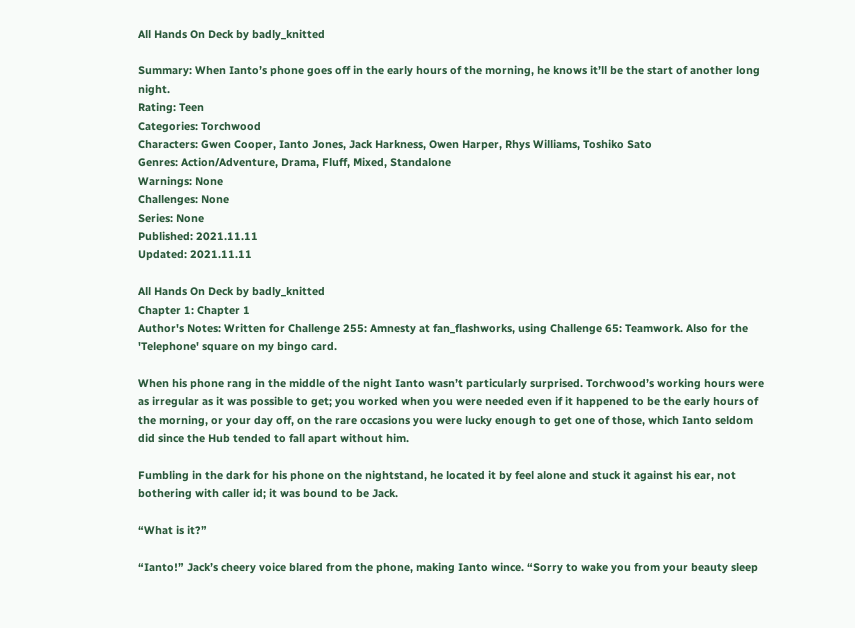All Hands On Deck by badly_knitted

Summary: When Ianto’s phone goes off in the early hours of the morning, he knows it’ll be the start of another long night.
Rating: Teen
Categories: Torchwood
Characters: Gwen Cooper, Ianto Jones, Jack Harkness, Owen Harper, Rhys Williams, Toshiko Sato
Genres: Action/Adventure, Drama, Fluff, Mixed, Standalone
Warnings: None
Challenges: None
Series: None
Published: 2021.11.11
Updated: 2021.11.11

All Hands On Deck by badly_knitted
Chapter 1: Chapter 1
Author's Notes: Written for Challenge 255: Amnesty at fan_flashworks, using Challenge 65: Teamwork. Also for the 'Telephone' square on my bingo card.

When his phone rang in the middle of the night Ianto wasn’t particularly surprised. Torchwood’s working hours were as irregular as it was possible to get; you worked when you were needed even if it happened to be the early hours of the morning, or your day off, on the rare occasions you were lucky enough to get one of those, which Ianto seldom did since the Hub tended to fall apart without him.

Fumbling in the dark for his phone on the nightstand, he located it by feel alone and stuck it against his ear, not bothering with caller id; it was bound to be Jack.

“What is it?”

“Ianto!” Jack’s cheery voice blared from the phone, making Ianto wince. “Sorry to wake you from your beauty sleep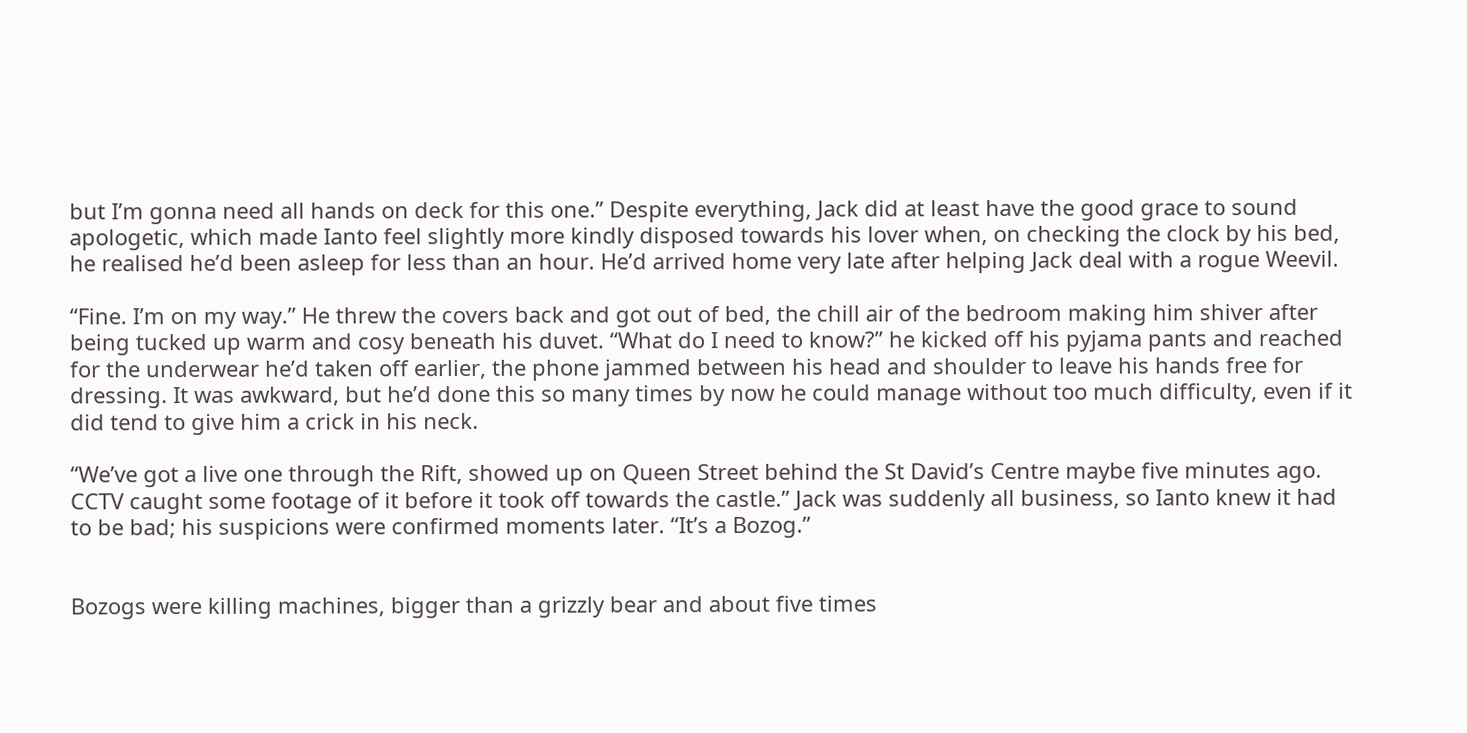but I’m gonna need all hands on deck for this one.” Despite everything, Jack did at least have the good grace to sound apologetic, which made Ianto feel slightly more kindly disposed towards his lover when, on checking the clock by his bed, he realised he’d been asleep for less than an hour. He’d arrived home very late after helping Jack deal with a rogue Weevil.

“Fine. I’m on my way.” He threw the covers back and got out of bed, the chill air of the bedroom making him shiver after being tucked up warm and cosy beneath his duvet. “What do I need to know?” he kicked off his pyjama pants and reached for the underwear he’d taken off earlier, the phone jammed between his head and shoulder to leave his hands free for dressing. It was awkward, but he’d done this so many times by now he could manage without too much difficulty, even if it did tend to give him a crick in his neck.

“We’ve got a live one through the Rift, showed up on Queen Street behind the St David’s Centre maybe five minutes ago. CCTV caught some footage of it before it took off towards the castle.” Jack was suddenly all business, so Ianto knew it had to be bad; his suspicions were confirmed moments later. “It’s a Bozog.”


Bozogs were killing machines, bigger than a grizzly bear and about five times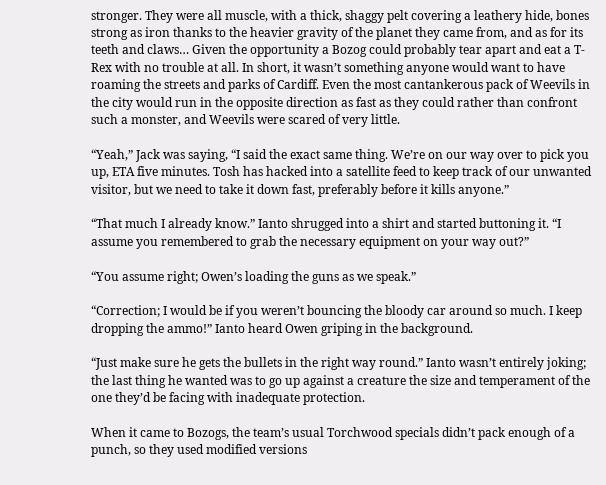stronger. They were all muscle, with a thick, shaggy pelt covering a leathery hide, bones strong as iron thanks to the heavier gravity of the planet they came from, and as for its teeth and claws… Given the opportunity a Bozog could probably tear apart and eat a T-Rex with no trouble at all. In short, it wasn’t something anyone would want to have roaming the streets and parks of Cardiff. Even the most cantankerous pack of Weevils in the city would run in the opposite direction as fast as they could rather than confront such a monster, and Weevils were scared of very little.

“Yeah,” Jack was saying, “I said the exact same thing. We’re on our way over to pick you up, ETA five minutes. Tosh has hacked into a satellite feed to keep track of our unwanted visitor, but we need to take it down fast, preferably before it kills anyone.”

“That much I already know.” Ianto shrugged into a shirt and started buttoning it. “I assume you remembered to grab the necessary equipment on your way out?”

“You assume right; Owen’s loading the guns as we speak.”

“Correction; I would be if you weren’t bouncing the bloody car around so much. I keep dropping the ammo!” Ianto heard Owen griping in the background.

“Just make sure he gets the bullets in the right way round.” Ianto wasn’t entirely joking; the last thing he wanted was to go up against a creature the size and temperament of the one they’d be facing with inadequate protection.

When it came to Bozogs, the team’s usual Torchwood specials didn’t pack enough of a punch, so they used modified versions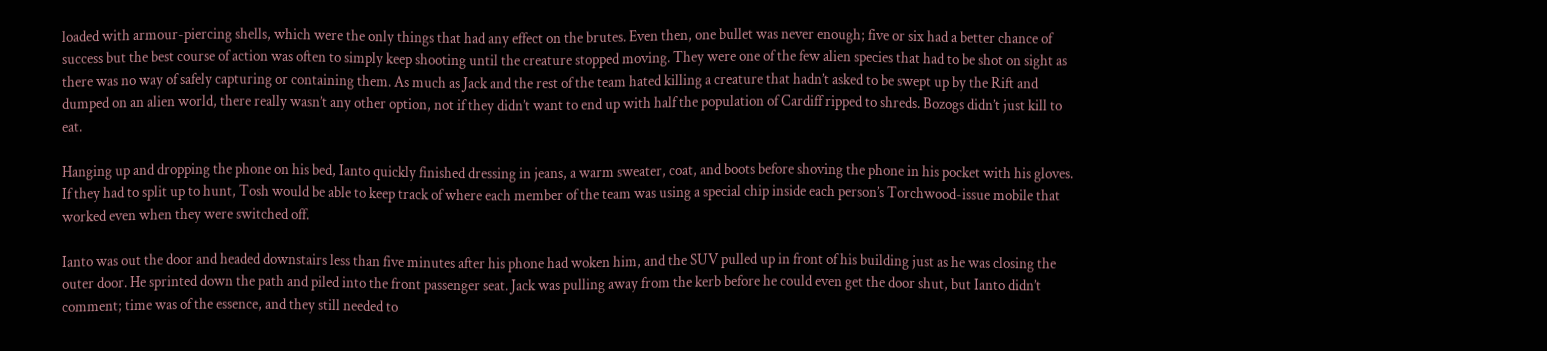loaded with armour-piercing shells, which were the only things that had any effect on the brutes. Even then, one bullet was never enough; five or six had a better chance of success but the best course of action was often to simply keep shooting until the creature stopped moving. They were one of the few alien species that had to be shot on sight as there was no way of safely capturing or containing them. As much as Jack and the rest of the team hated killing a creature that hadn’t asked to be swept up by the Rift and dumped on an alien world, there really wasn’t any other option, not if they didn’t want to end up with half the population of Cardiff ripped to shreds. Bozogs didn’t just kill to eat.

Hanging up and dropping the phone on his bed, Ianto quickly finished dressing in jeans, a warm sweater, coat, and boots before shoving the phone in his pocket with his gloves. If they had to split up to hunt, Tosh would be able to keep track of where each member of the team was using a special chip inside each person’s Torchwood-issue mobile that worked even when they were switched off.

Ianto was out the door and headed downstairs less than five minutes after his phone had woken him, and the SUV pulled up in front of his building just as he was closing the outer door. He sprinted down the path and piled into the front passenger seat. Jack was pulling away from the kerb before he could even get the door shut, but Ianto didn’t comment; time was of the essence, and they still needed to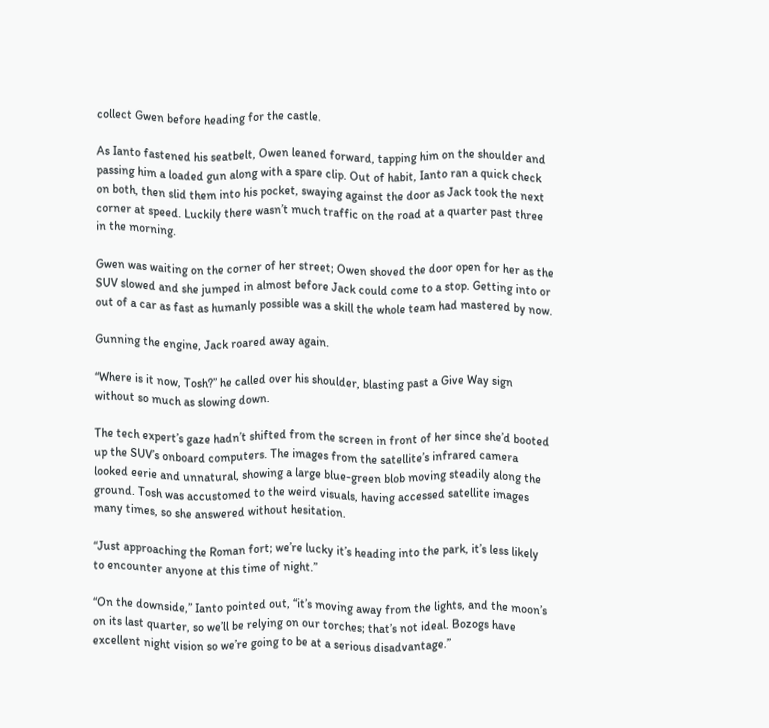collect Gwen before heading for the castle.

As Ianto fastened his seatbelt, Owen leaned forward, tapping him on the shoulder and passing him a loaded gun along with a spare clip. Out of habit, Ianto ran a quick check on both, then slid them into his pocket, swaying against the door as Jack took the next corner at speed. Luckily there wasn’t much traffic on the road at a quarter past three in the morning.

Gwen was waiting on the corner of her street; Owen shoved the door open for her as the SUV slowed and she jumped in almost before Jack could come to a stop. Getting into or out of a car as fast as humanly possible was a skill the whole team had mastered by now.

Gunning the engine, Jack roared away again.

“Where is it now, Tosh?” he called over his shoulder, blasting past a Give Way sign without so much as slowing down.

The tech expert’s gaze hadn’t shifted from the screen in front of her since she’d booted up the SUV’s onboard computers. The images from the satellite’s infrared camera looked eerie and unnatural, showing a large blue-green blob moving steadily along the ground. Tosh was accustomed to the weird visuals, having accessed satellite images many times, so she answered without hesitation.

“Just approaching the Roman fort; we’re lucky it’s heading into the park, it’s less likely to encounter anyone at this time of night.”

“On the downside,” Ianto pointed out, “it’s moving away from the lights, and the moon’s on its last quarter, so we’ll be relying on our torches; that’s not ideal. Bozogs have excellent night vision so we’re going to be at a serious disadvantage.”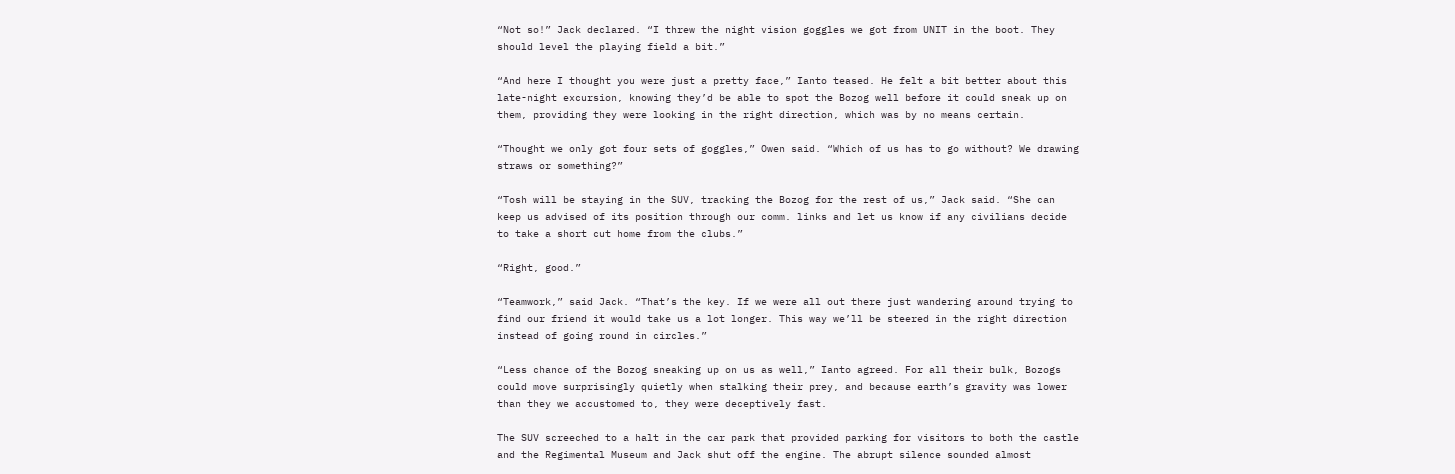“Not so!” Jack declared. “I threw the night vision goggles we got from UNIT in the boot. They should level the playing field a bit.”

“And here I thought you were just a pretty face,” Ianto teased. He felt a bit better about this late-night excursion, knowing they’d be able to spot the Bozog well before it could sneak up on them, providing they were looking in the right direction, which was by no means certain.

“Thought we only got four sets of goggles,” Owen said. “Which of us has to go without? We drawing straws or something?”

“Tosh will be staying in the SUV, tracking the Bozog for the rest of us,” Jack said. “She can keep us advised of its position through our comm. links and let us know if any civilians decide to take a short cut home from the clubs.”

“Right, good.”

“Teamwork,” said Jack. “That’s the key. If we were all out there just wandering around trying to find our friend it would take us a lot longer. This way we’ll be steered in the right direction instead of going round in circles.”

“Less chance of the Bozog sneaking up on us as well,” Ianto agreed. For all their bulk, Bozogs could move surprisingly quietly when stalking their prey, and because earth’s gravity was lower than they we accustomed to, they were deceptively fast.

The SUV screeched to a halt in the car park that provided parking for visitors to both the castle and the Regimental Museum and Jack shut off the engine. The abrupt silence sounded almost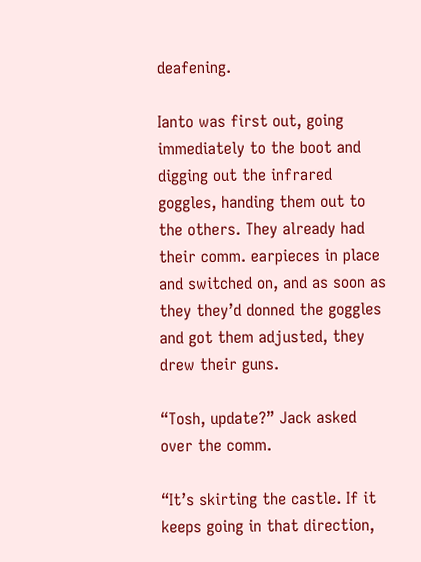deafening.

Ianto was first out, going immediately to the boot and digging out the infrared goggles, handing them out to the others. They already had their comm. earpieces in place and switched on, and as soon as they they’d donned the goggles and got them adjusted, they drew their guns.

“Tosh, update?” Jack asked over the comm.

“It’s skirting the castle. If it keeps going in that direction,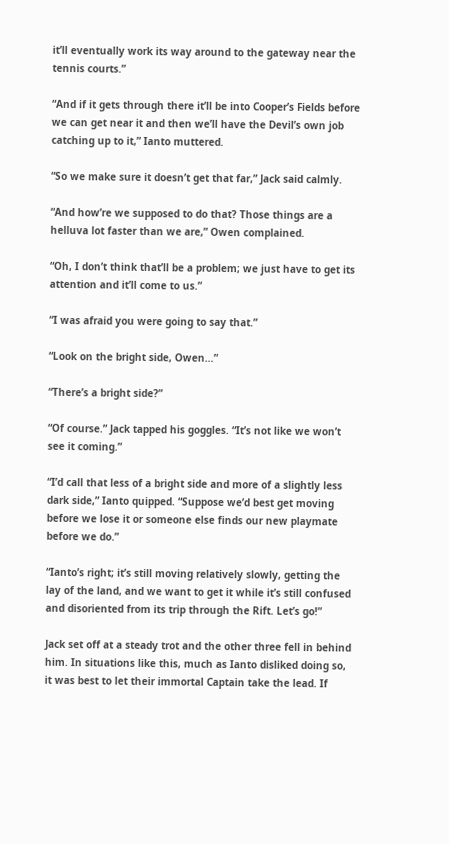it’ll eventually work its way around to the gateway near the tennis courts.”

“And if it gets through there it’ll be into Cooper’s Fields before we can get near it and then we’ll have the Devil’s own job catching up to it,” Ianto muttered.

“So we make sure it doesn’t get that far,” Jack said calmly.

“And how’re we supposed to do that? Those things are a helluva lot faster than we are,” Owen complained.

“Oh, I don’t think that’ll be a problem; we just have to get its attention and it’ll come to us.”

“I was afraid you were going to say that.”

“Look on the bright side, Owen…”

“There’s a bright side?”

“Of course.” Jack tapped his goggles. “It’s not like we won’t see it coming.”

“I’d call that less of a bright side and more of a slightly less dark side,” Ianto quipped. “Suppose we’d best get moving before we lose it or someone else finds our new playmate before we do.”

“Ianto’s right; it’s still moving relatively slowly, getting the lay of the land, and we want to get it while it’s still confused and disoriented from its trip through the Rift. Let’s go!”

Jack set off at a steady trot and the other three fell in behind him. In situations like this, much as Ianto disliked doing so, it was best to let their immortal Captain take the lead. If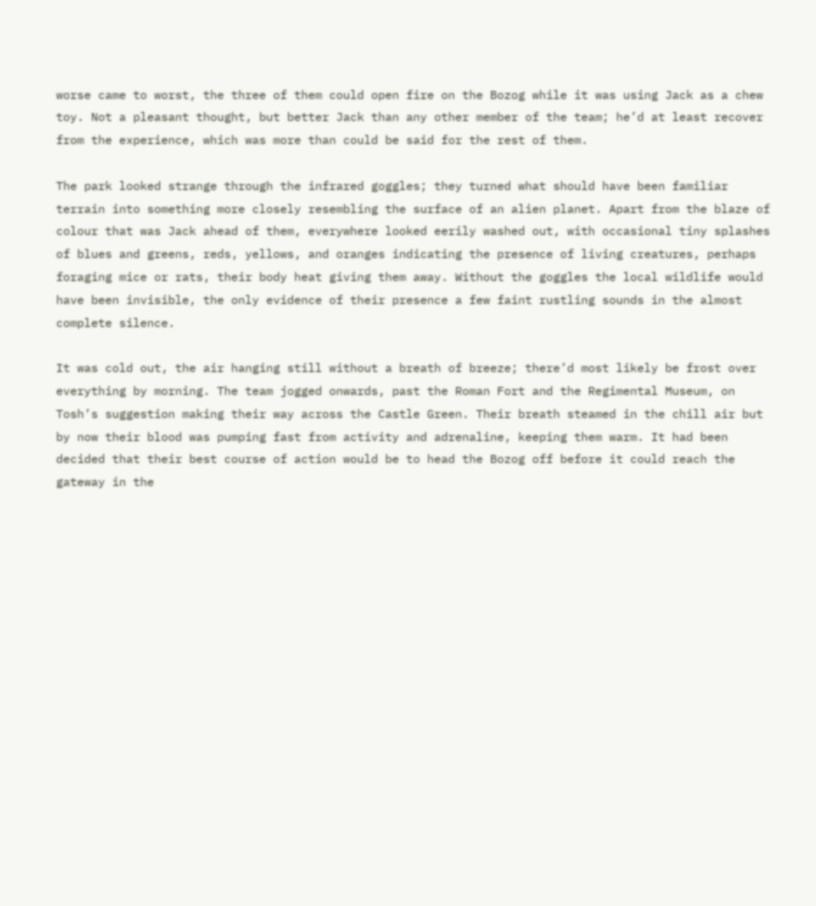worse came to worst, the three of them could open fire on the Bozog while it was using Jack as a chew toy. Not a pleasant thought, but better Jack than any other member of the team; he’d at least recover from the experience, which was more than could be said for the rest of them.

The park looked strange through the infrared goggles; they turned what should have been familiar terrain into something more closely resembling the surface of an alien planet. Apart from the blaze of colour that was Jack ahead of them, everywhere looked eerily washed out, with occasional tiny splashes of blues and greens, reds, yellows, and oranges indicating the presence of living creatures, perhaps foraging mice or rats, their body heat giving them away. Without the goggles the local wildlife would have been invisible, the only evidence of their presence a few faint rustling sounds in the almost complete silence.

It was cold out, the air hanging still without a breath of breeze; there’d most likely be frost over everything by morning. The team jogged onwards, past the Roman Fort and the Regimental Museum, on Tosh’s suggestion making their way across the Castle Green. Their breath steamed in the chill air but by now their blood was pumping fast from activity and adrenaline, keeping them warm. It had been decided that their best course of action would be to head the Bozog off before it could reach the gateway in the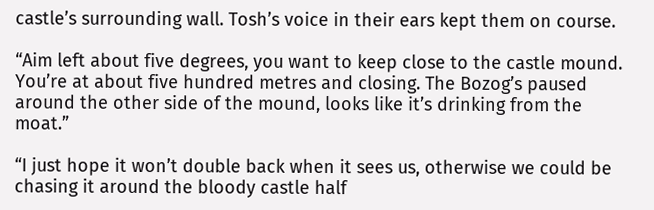castle’s surrounding wall. Tosh’s voice in their ears kept them on course.

“Aim left about five degrees, you want to keep close to the castle mound. You’re at about five hundred metres and closing. The Bozog’s paused around the other side of the mound, looks like it’s drinking from the moat.”

“I just hope it won’t double back when it sees us, otherwise we could be chasing it around the bloody castle half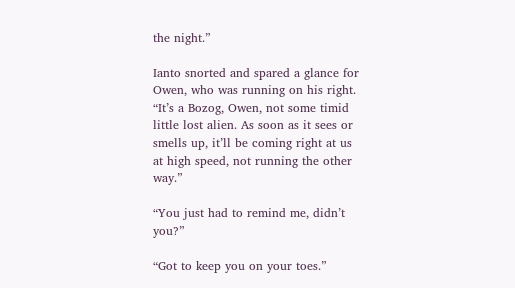the night.”

Ianto snorted and spared a glance for Owen, who was running on his right. “It’s a Bozog, Owen, not some timid little lost alien. As soon as it sees or smells up, it’ll be coming right at us at high speed, not running the other way.”

“You just had to remind me, didn’t you?”

“Got to keep you on your toes.”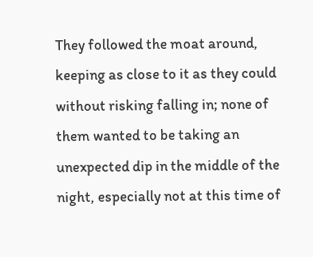They followed the moat around, keeping as close to it as they could without risking falling in; none of them wanted to be taking an unexpected dip in the middle of the night, especially not at this time of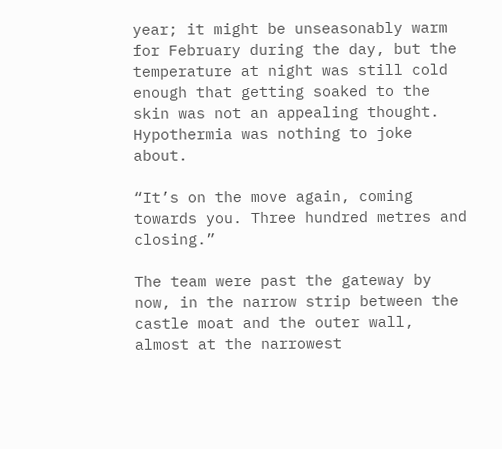year; it might be unseasonably warm for February during the day, but the temperature at night was still cold enough that getting soaked to the skin was not an appealing thought. Hypothermia was nothing to joke about.

“It’s on the move again, coming towards you. Three hundred metres and closing.”

The team were past the gateway by now, in the narrow strip between the castle moat and the outer wall, almost at the narrowest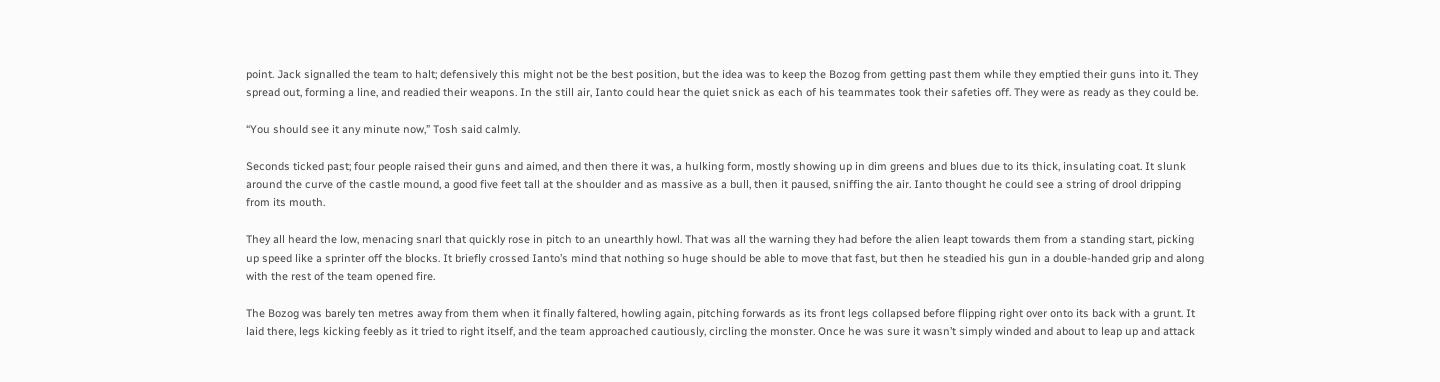point. Jack signalled the team to halt; defensively this might not be the best position, but the idea was to keep the Bozog from getting past them while they emptied their guns into it. They spread out, forming a line, and readied their weapons. In the still air, Ianto could hear the quiet snick as each of his teammates took their safeties off. They were as ready as they could be.

“You should see it any minute now,” Tosh said calmly.

Seconds ticked past; four people raised their guns and aimed, and then there it was, a hulking form, mostly showing up in dim greens and blues due to its thick, insulating coat. It slunk around the curve of the castle mound, a good five feet tall at the shoulder and as massive as a bull, then it paused, sniffing the air. Ianto thought he could see a string of drool dripping from its mouth.

They all heard the low, menacing snarl that quickly rose in pitch to an unearthly howl. That was all the warning they had before the alien leapt towards them from a standing start, picking up speed like a sprinter off the blocks. It briefly crossed Ianto’s mind that nothing so huge should be able to move that fast, but then he steadied his gun in a double-handed grip and along with the rest of the team opened fire.

The Bozog was barely ten metres away from them when it finally faltered, howling again, pitching forwards as its front legs collapsed before flipping right over onto its back with a grunt. It laid there, legs kicking feebly as it tried to right itself, and the team approached cautiously, circling the monster. Once he was sure it wasn’t simply winded and about to leap up and attack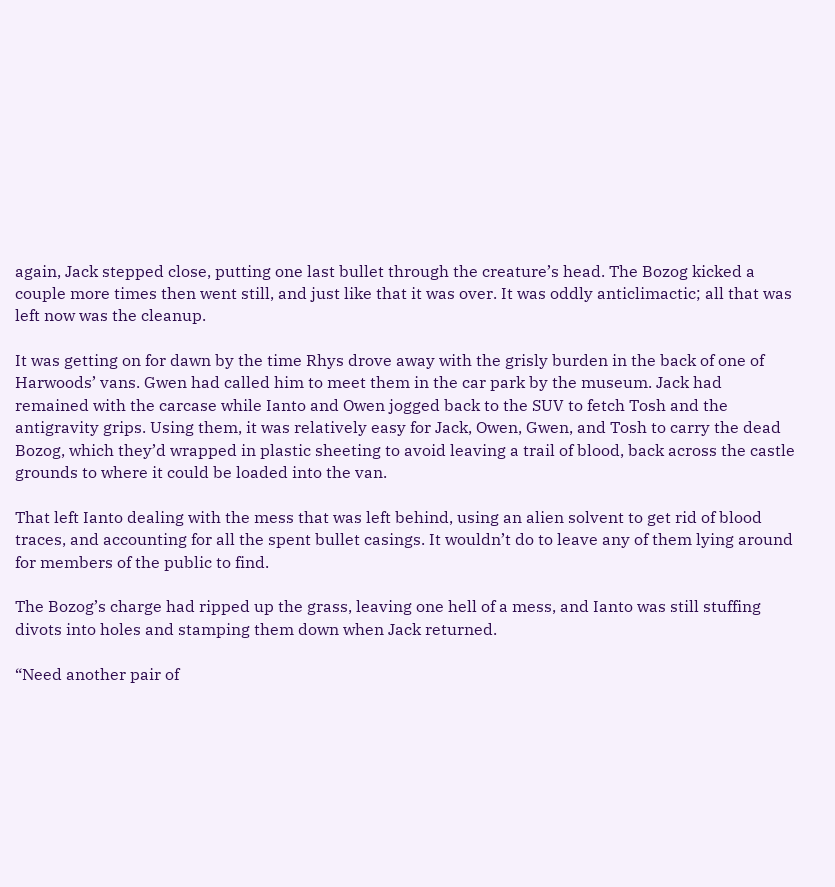again, Jack stepped close, putting one last bullet through the creature’s head. The Bozog kicked a couple more times then went still, and just like that it was over. It was oddly anticlimactic; all that was left now was the cleanup.

It was getting on for dawn by the time Rhys drove away with the grisly burden in the back of one of Harwoods’ vans. Gwen had called him to meet them in the car park by the museum. Jack had remained with the carcase while Ianto and Owen jogged back to the SUV to fetch Tosh and the antigravity grips. Using them, it was relatively easy for Jack, Owen, Gwen, and Tosh to carry the dead Bozog, which they’d wrapped in plastic sheeting to avoid leaving a trail of blood, back across the castle grounds to where it could be loaded into the van.

That left Ianto dealing with the mess that was left behind, using an alien solvent to get rid of blood traces, and accounting for all the spent bullet casings. It wouldn’t do to leave any of them lying around for members of the public to find.

The Bozog’s charge had ripped up the grass, leaving one hell of a mess, and Ianto was still stuffing divots into holes and stamping them down when Jack returned.

“Need another pair of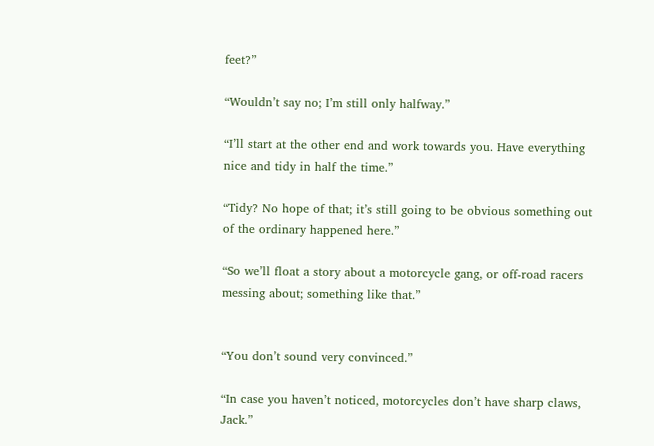feet?”

“Wouldn’t say no; I’m still only halfway.”

“I’ll start at the other end and work towards you. Have everything nice and tidy in half the time.”

“Tidy? No hope of that; it’s still going to be obvious something out of the ordinary happened here.”

“So we’ll float a story about a motorcycle gang, or off-road racers messing about; something like that.”


“You don’t sound very convinced.”

“In case you haven’t noticed, motorcycles don’t have sharp claws, Jack.”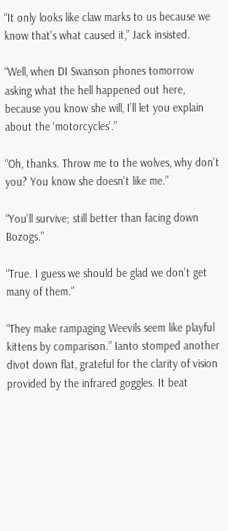“It only looks like claw marks to us because we know that’s what caused it,” Jack insisted.

“Well, when DI Swanson phones tomorrow asking what the hell happened out here, because you know she will, I’ll let you explain about the ‘motorcycles’.”

“Oh, thanks. Throw me to the wolves, why don’t you? You know she doesn’t like me.”

“You’ll survive; still better than facing down Bozogs.”

“True. I guess we should be glad we don’t get many of them.”

“They make rampaging Weevils seem like playful kittens by comparison.” Ianto stomped another divot down flat, grateful for the clarity of vision provided by the infrared goggles. It beat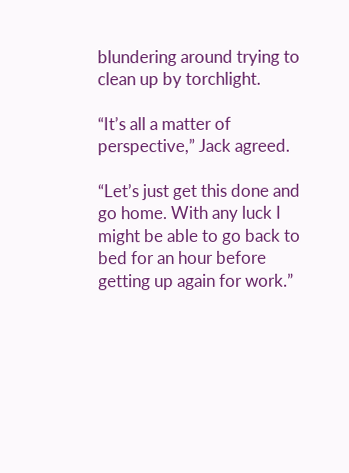blundering around trying to clean up by torchlight.

“It’s all a matter of perspective,” Jack agreed.

“Let’s just get this done and go home. With any luck I might be able to go back to bed for an hour before getting up again for work.”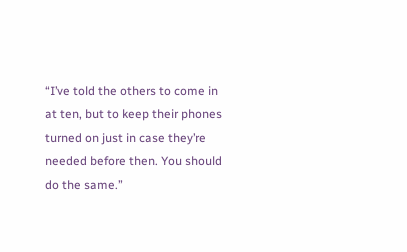“I’ve told the others to come in at ten, but to keep their phones turned on just in case they’re needed before then. You should do the same.”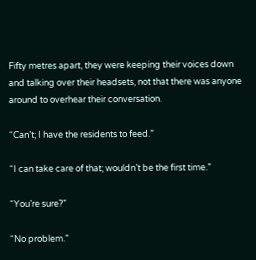Fifty metres apart, they were keeping their voices down and talking over their headsets, not that there was anyone around to overhear their conversation.

“Can’t; I have the residents to feed.”

“I can take care of that; wouldn’t be the first time.”

“You’re sure?”

“No problem.”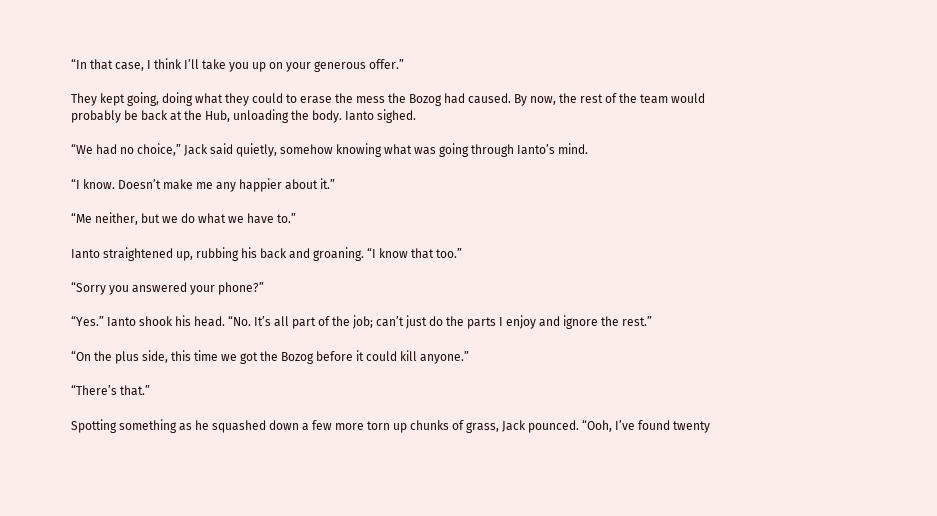“In that case, I think I’ll take you up on your generous offer.”

They kept going, doing what they could to erase the mess the Bozog had caused. By now, the rest of the team would probably be back at the Hub, unloading the body. Ianto sighed.

“We had no choice,” Jack said quietly, somehow knowing what was going through Ianto’s mind.

“I know. Doesn’t make me any happier about it.”

“Me neither, but we do what we have to.”

Ianto straightened up, rubbing his back and groaning. “I know that too.”

“Sorry you answered your phone?”

“Yes.” Ianto shook his head. “No. It’s all part of the job; can’t just do the parts I enjoy and ignore the rest.”

“On the plus side, this time we got the Bozog before it could kill anyone.”

“There’s that.”

Spotting something as he squashed down a few more torn up chunks of grass, Jack pounced. “Ooh, I’ve found twenty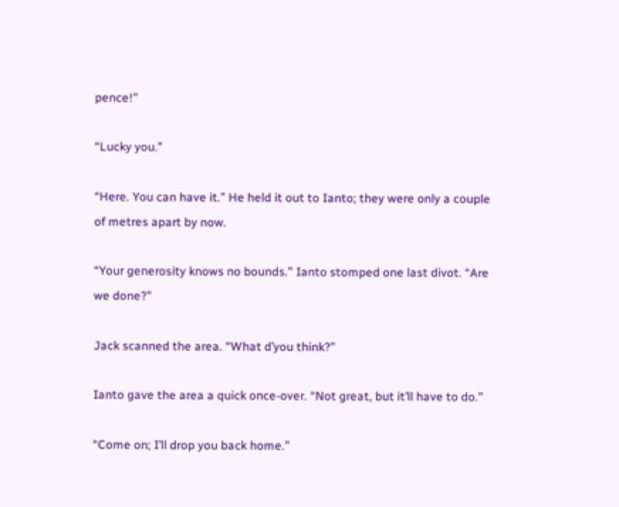pence!”

“Lucky you.”

“Here. You can have it.” He held it out to Ianto; they were only a couple of metres apart by now.

“Your generosity knows no bounds.” Ianto stomped one last divot. “Are we done?”

Jack scanned the area. “What d’you think?”

Ianto gave the area a quick once-over. “Not great, but it’ll have to do.”

“Come on; I’ll drop you back home.”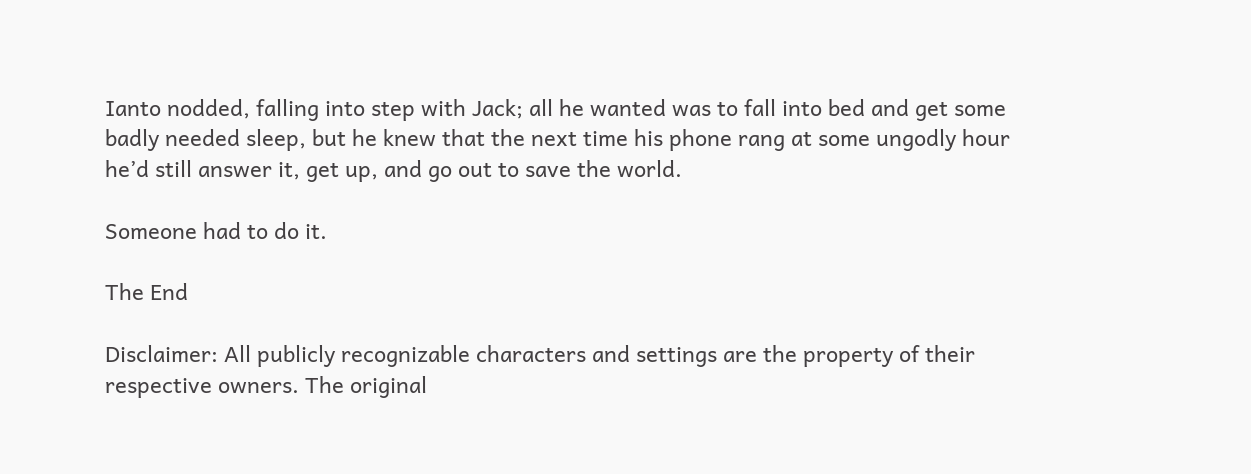Ianto nodded, falling into step with Jack; all he wanted was to fall into bed and get some badly needed sleep, but he knew that the next time his phone rang at some ungodly hour he’d still answer it, get up, and go out to save the world.

Someone had to do it.

The End

Disclaimer: All publicly recognizable characters and settings are the property of their respective owners. The original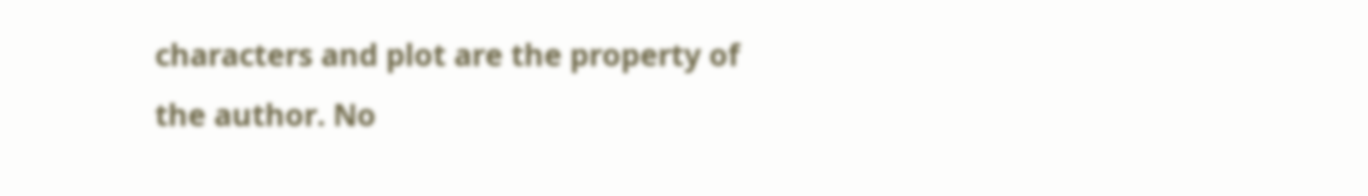characters and plot are the property of the author. No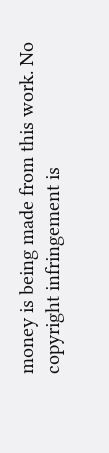money is being made from this work. No copyright infringement is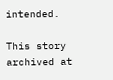intended.

This story archived at